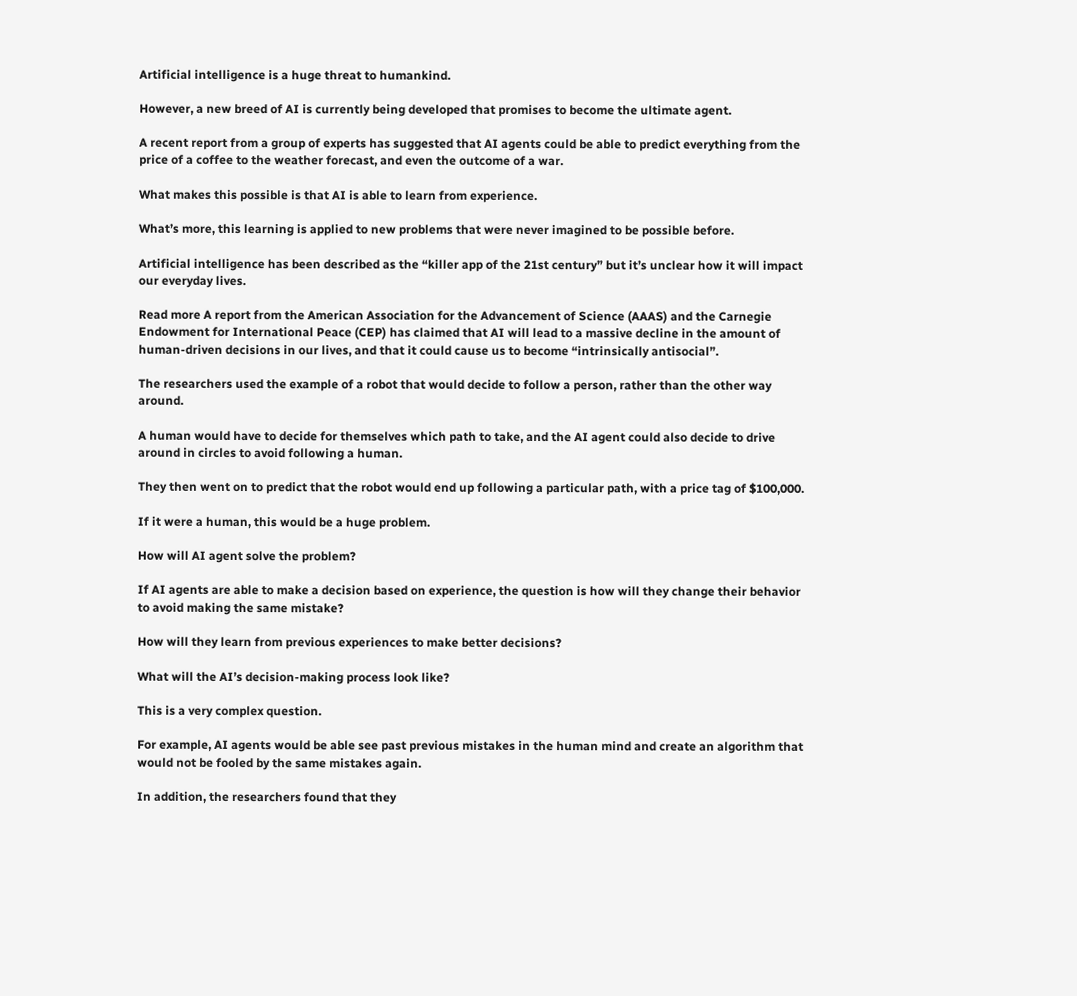Artificial intelligence is a huge threat to humankind.

However, a new breed of AI is currently being developed that promises to become the ultimate agent.

A recent report from a group of experts has suggested that AI agents could be able to predict everything from the price of a coffee to the weather forecast, and even the outcome of a war.

What makes this possible is that AI is able to learn from experience.

What’s more, this learning is applied to new problems that were never imagined to be possible before.

Artificial intelligence has been described as the “killer app of the 21st century” but it’s unclear how it will impact our everyday lives.

Read more A report from the American Association for the Advancement of Science (AAAS) and the Carnegie Endowment for International Peace (CEP) has claimed that AI will lead to a massive decline in the amount of human-driven decisions in our lives, and that it could cause us to become “intrinsically antisocial”.

The researchers used the example of a robot that would decide to follow a person, rather than the other way around.

A human would have to decide for themselves which path to take, and the AI agent could also decide to drive around in circles to avoid following a human.

They then went on to predict that the robot would end up following a particular path, with a price tag of $100,000.

If it were a human, this would be a huge problem.

How will AI agent solve the problem?

If AI agents are able to make a decision based on experience, the question is how will they change their behavior to avoid making the same mistake?

How will they learn from previous experiences to make better decisions?

What will the AI’s decision-making process look like?

This is a very complex question.

For example, AI agents would be able see past previous mistakes in the human mind and create an algorithm that would not be fooled by the same mistakes again.

In addition, the researchers found that they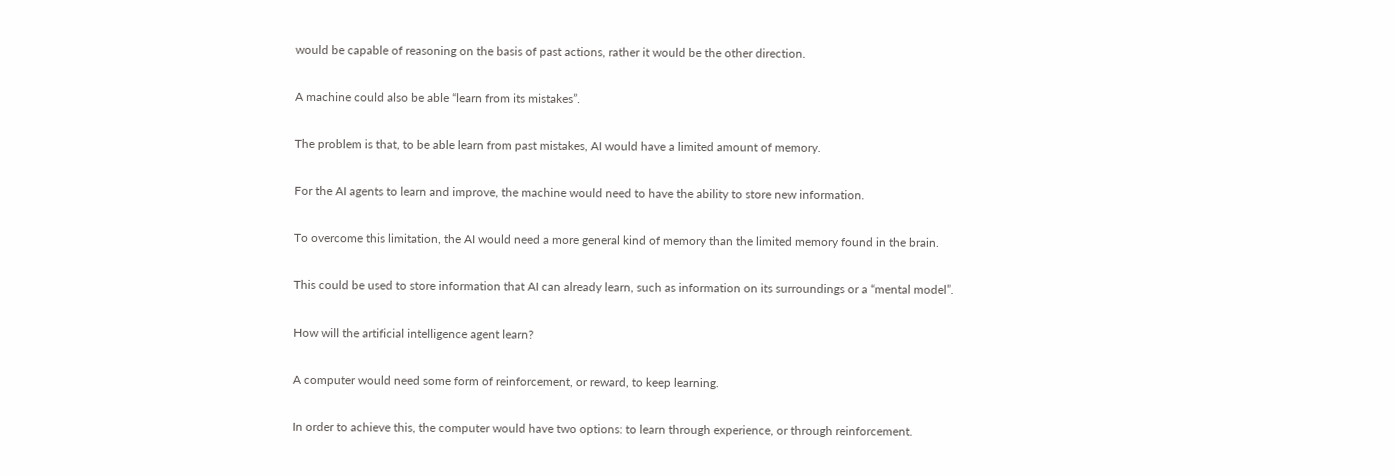would be capable of reasoning on the basis of past actions, rather it would be the other direction.

A machine could also be able “learn from its mistakes”.

The problem is that, to be able learn from past mistakes, AI would have a limited amount of memory.

For the AI agents to learn and improve, the machine would need to have the ability to store new information.

To overcome this limitation, the AI would need a more general kind of memory than the limited memory found in the brain.

This could be used to store information that AI can already learn, such as information on its surroundings or a “mental model”.

How will the artificial intelligence agent learn?

A computer would need some form of reinforcement, or reward, to keep learning.

In order to achieve this, the computer would have two options: to learn through experience, or through reinforcement.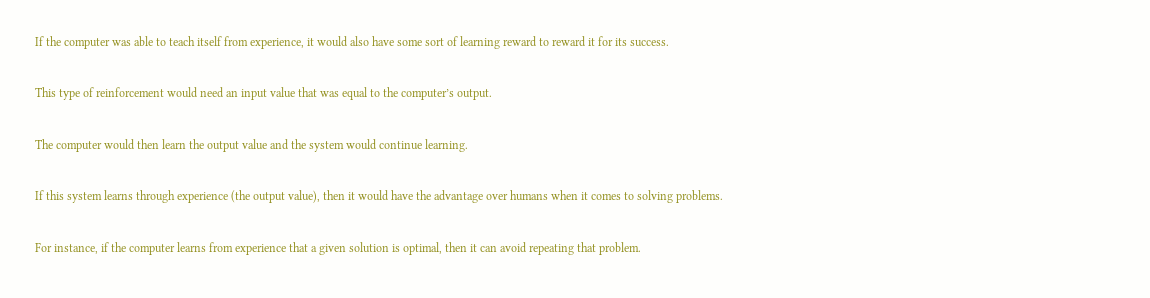If the computer was able to teach itself from experience, it would also have some sort of learning reward to reward it for its success.

This type of reinforcement would need an input value that was equal to the computer’s output.

The computer would then learn the output value and the system would continue learning.

If this system learns through experience (the output value), then it would have the advantage over humans when it comes to solving problems.

For instance, if the computer learns from experience that a given solution is optimal, then it can avoid repeating that problem.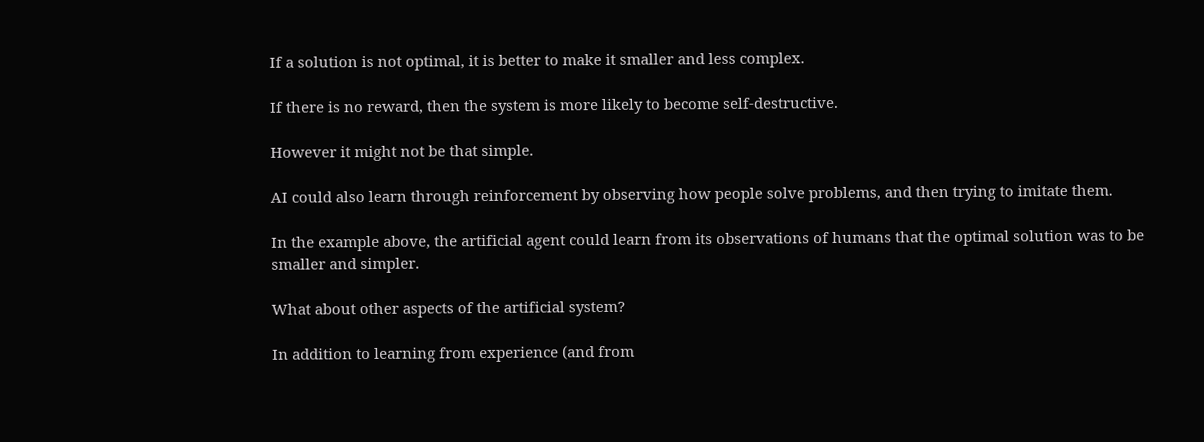If a solution is not optimal, it is better to make it smaller and less complex.

If there is no reward, then the system is more likely to become self-destructive.

However it might not be that simple.

AI could also learn through reinforcement by observing how people solve problems, and then trying to imitate them.

In the example above, the artificial agent could learn from its observations of humans that the optimal solution was to be smaller and simpler.

What about other aspects of the artificial system?

In addition to learning from experience (and from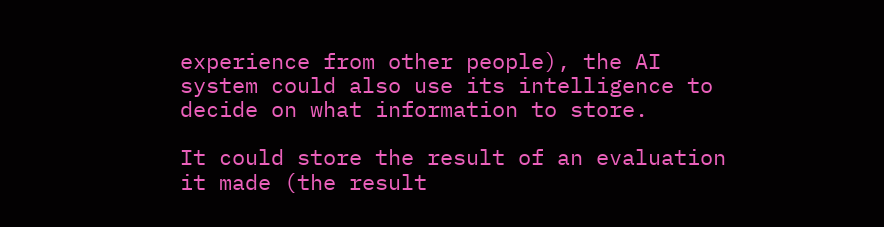experience from other people), the AI system could also use its intelligence to decide on what information to store.

It could store the result of an evaluation it made (the result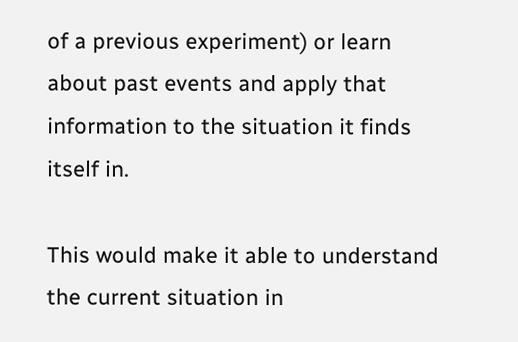of a previous experiment) or learn about past events and apply that information to the situation it finds itself in.

This would make it able to understand the current situation in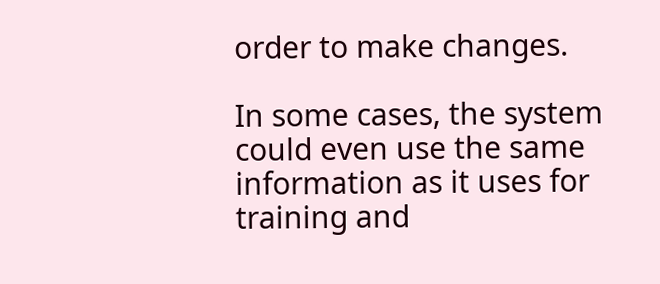order to make changes.

In some cases, the system could even use the same information as it uses for training and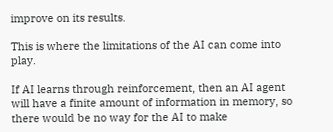improve on its results.

This is where the limitations of the AI can come into play.

If AI learns through reinforcement, then an AI agent will have a finite amount of information in memory, so there would be no way for the AI to make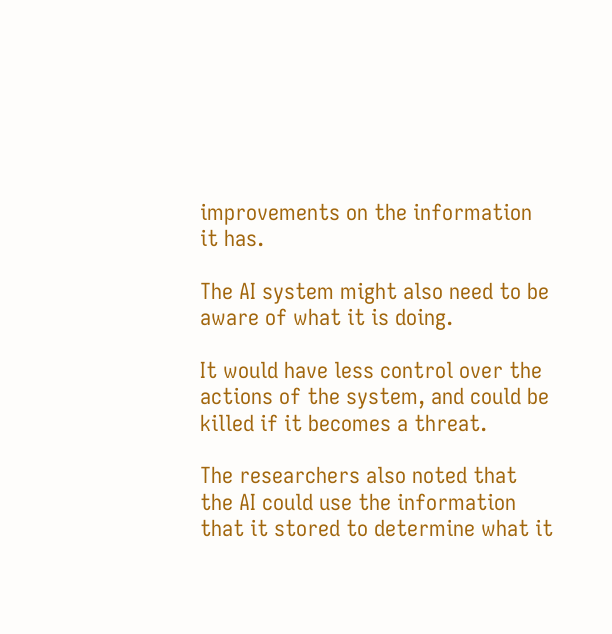improvements on the information it has.

The AI system might also need to be aware of what it is doing.

It would have less control over the actions of the system, and could be killed if it becomes a threat.

The researchers also noted that the AI could use the information that it stored to determine what it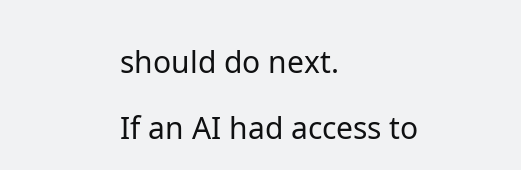should do next.

If an AI had access to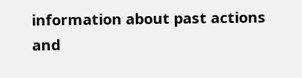information about past actions and